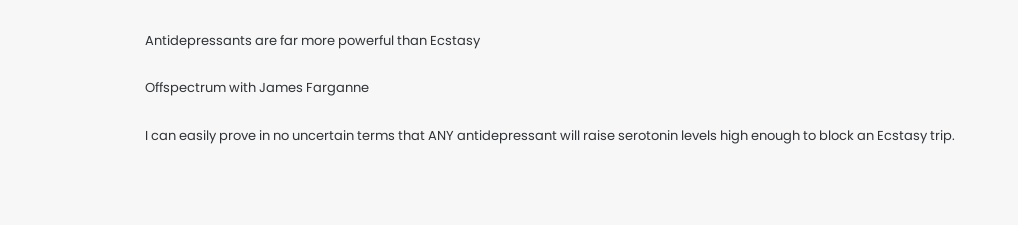Antidepressants are far more powerful than Ecstasy

Offspectrum with James Farganne

I can easily prove in no uncertain terms that ANY antidepressant will raise serotonin levels high enough to block an Ecstasy trip.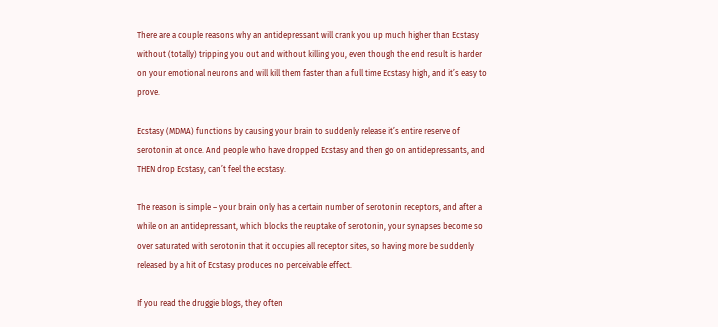There are a couple reasons why an antidepressant will crank you up much higher than Ecstasy without (totally) tripping you out and without killing you, even though the end result is harder on your emotional neurons and will kill them faster than a full time Ecstasy high, and it’s easy to prove.

Ecstasy (MDMA) functions by causing your brain to suddenly release it’s entire reserve of serotonin at once. And people who have dropped Ecstasy and then go on antidepressants, and THEN drop Ecstasy, can’t feel the ecstasy.

The reason is simple – your brain only has a certain number of serotonin receptors, and after a while on an antidepressant, which blocks the reuptake of serotonin, your synapses become so over saturated with serotonin that it occupies all receptor sites, so having more be suddenly released by a hit of Ecstasy produces no perceivable effect.

If you read the druggie blogs, they often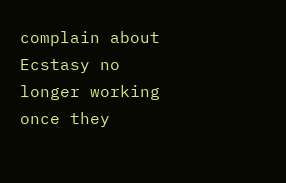complain about Ecstasy no longer working once they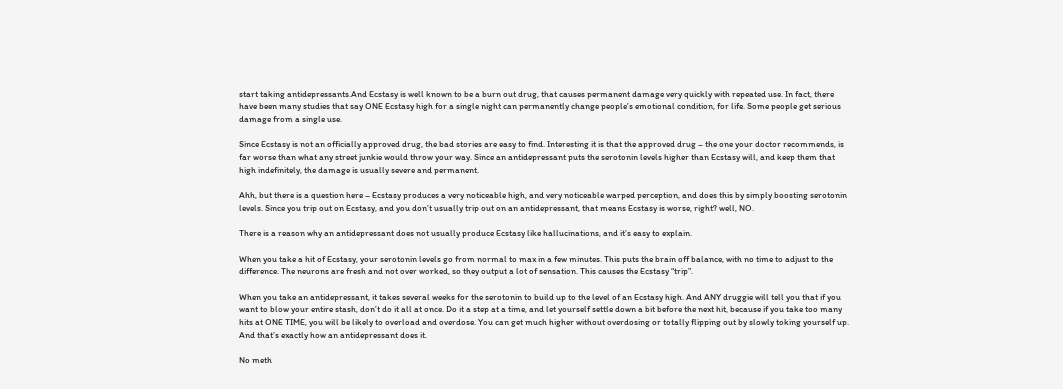start taking antidepressants.And Ecstasy is well known to be a burn out drug, that causes permanent damage very quickly with repeated use. In fact, there have been many studies that say ONE Ecstasy high for a single night can permanently change people’s emotional condition, for life. Some people get serious damage from a single use.

Since Ecstasy is not an officially approved drug, the bad stories are easy to find. Interesting it is that the approved drug – the one your doctor recommends, is far worse than what any street junkie would throw your way. Since an antidepressant puts the serotonin levels higher than Ecstasy will, and keep them that high indefinitely, the damage is usually severe and permanent.

Ahh, but there is a question here – Ecstasy produces a very noticeable high, and very noticeable warped perception, and does this by simply boosting serotonin levels. Since you trip out on Ecstasy, and you don’t usually trip out on an antidepressant, that means Ecstasy is worse, right? well, NO.

There is a reason why an antidepressant does not usually produce Ecstasy like hallucinations, and it’s easy to explain.

When you take a hit of Ecstasy, your serotonin levels go from normal to max in a few minutes. This puts the brain off balance, with no time to adjust to the difference. The neurons are fresh and not over worked, so they output a lot of sensation. This causes the Ecstasy “trip”.

When you take an antidepressant, it takes several weeks for the serotonin to build up to the level of an Ecstasy high. And ANY druggie will tell you that if you want to blow your entire stash, don’t do it all at once. Do it a step at a time, and let yourself settle down a bit before the next hit, because if you take too many hits at ONE TIME, you will be likely to overload and overdose. You can get much higher without overdosing or totally flipping out by slowly toking yourself up. And that’s exactly how an antidepressant does it.

No meth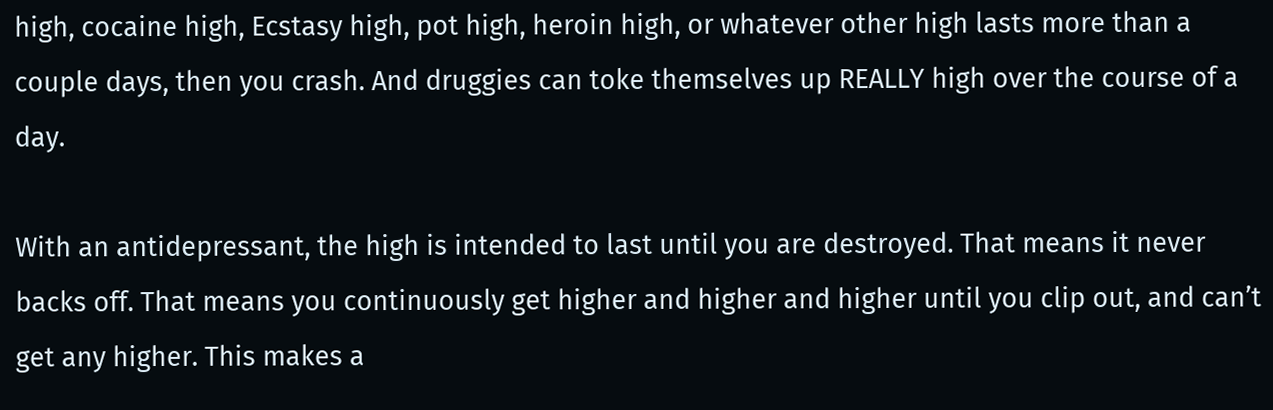high, cocaine high, Ecstasy high, pot high, heroin high, or whatever other high lasts more than a couple days, then you crash. And druggies can toke themselves up REALLY high over the course of a day.

With an antidepressant, the high is intended to last until you are destroyed. That means it never backs off. That means you continuously get higher and higher and higher until you clip out, and can’t get any higher. This makes a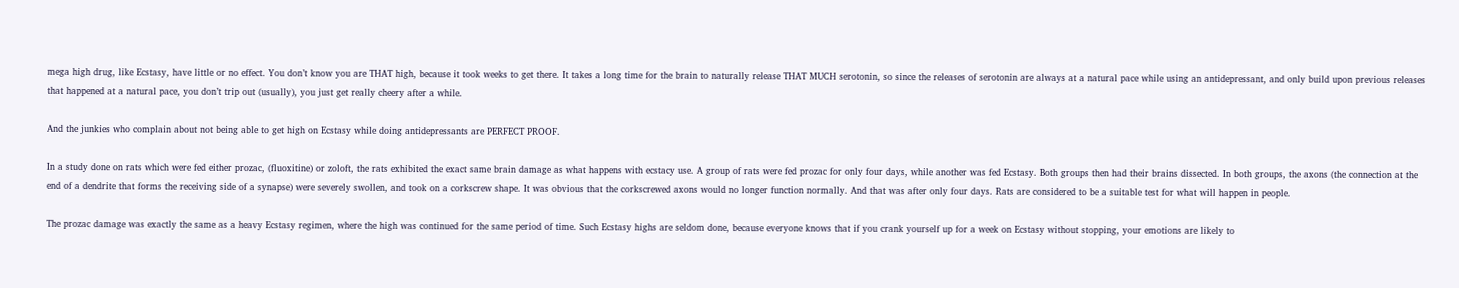mega high drug, like Ecstasy, have little or no effect. You don’t know you are THAT high, because it took weeks to get there. It takes a long time for the brain to naturally release THAT MUCH serotonin, so since the releases of serotonin are always at a natural pace while using an antidepressant, and only build upon previous releases that happened at a natural pace, you don’t trip out (usually), you just get really cheery after a while.

And the junkies who complain about not being able to get high on Ecstasy while doing antidepressants are PERFECT PROOF.

In a study done on rats which were fed either prozac, (fluoxitine) or zoloft, the rats exhibited the exact same brain damage as what happens with ecstacy use. A group of rats were fed prozac for only four days, while another was fed Ecstasy. Both groups then had their brains dissected. In both groups, the axons (the connection at the end of a dendrite that forms the receiving side of a synapse) were severely swollen, and took on a corkscrew shape. It was obvious that the corkscrewed axons would no longer function normally. And that was after only four days. Rats are considered to be a suitable test for what will happen in people.

The prozac damage was exactly the same as a heavy Ecstasy regimen, where the high was continued for the same period of time. Such Ecstasy highs are seldom done, because everyone knows that if you crank yourself up for a week on Ecstasy without stopping, your emotions are likely to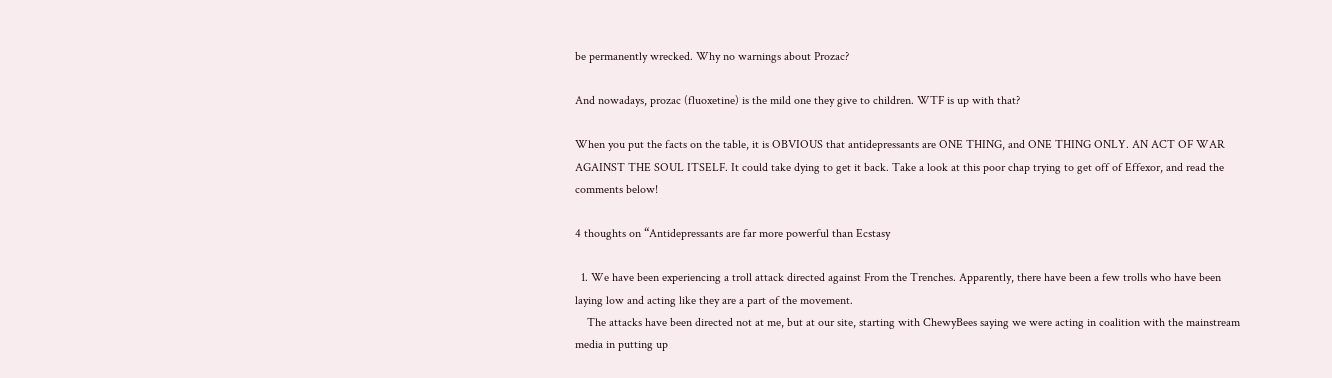be permanently wrecked. Why no warnings about Prozac?

And nowadays, prozac (fluoxetine) is the mild one they give to children. WTF is up with that?

When you put the facts on the table, it is OBVIOUS that antidepressants are ONE THING, and ONE THING ONLY. AN ACT OF WAR AGAINST THE SOUL ITSELF. It could take dying to get it back. Take a look at this poor chap trying to get off of Effexor, and read the comments below!

4 thoughts on “Antidepressants are far more powerful than Ecstasy

  1. We have been experiencing a troll attack directed against From the Trenches. Apparently, there have been a few trolls who have been laying low and acting like they are a part of the movement.
    The attacks have been directed not at me, but at our site, starting with ChewyBees saying we were acting in coalition with the mainstream media in putting up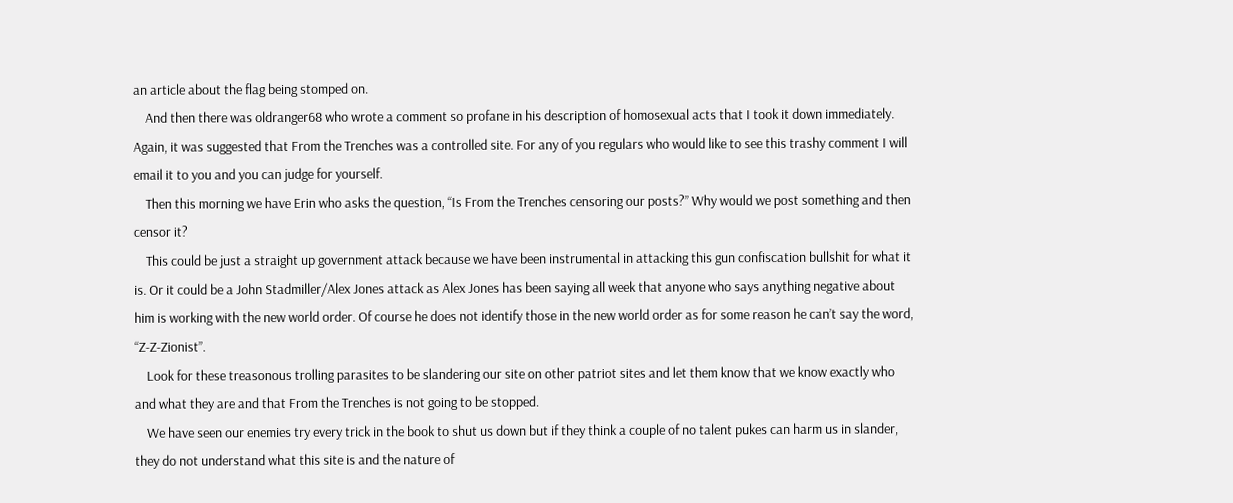an article about the flag being stomped on.
    And then there was oldranger68 who wrote a comment so profane in his description of homosexual acts that I took it down immediately. Again, it was suggested that From the Trenches was a controlled site. For any of you regulars who would like to see this trashy comment I will email it to you and you can judge for yourself.
    Then this morning we have Erin who asks the question, “Is From the Trenches censoring our posts?” Why would we post something and then censor it?
    This could be just a straight up government attack because we have been instrumental in attacking this gun confiscation bullshit for what it is. Or it could be a John Stadmiller/Alex Jones attack as Alex Jones has been saying all week that anyone who says anything negative about him is working with the new world order. Of course he does not identify those in the new world order as for some reason he can’t say the word, “Z-Z-Zionist”.
    Look for these treasonous trolling parasites to be slandering our site on other patriot sites and let them know that we know exactly who and what they are and that From the Trenches is not going to be stopped.
    We have seen our enemies try every trick in the book to shut us down but if they think a couple of no talent pukes can harm us in slander, they do not understand what this site is and the nature of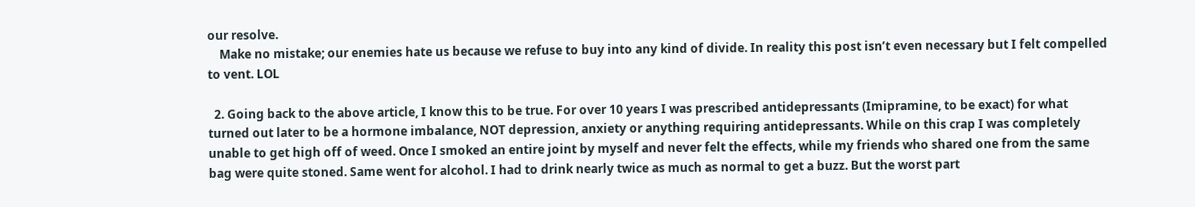our resolve.
    Make no mistake; our enemies hate us because we refuse to buy into any kind of divide. In reality this post isn’t even necessary but I felt compelled to vent. LOL

  2. Going back to the above article, I know this to be true. For over 10 years I was prescribed antidepressants (Imipramine, to be exact) for what turned out later to be a hormone imbalance, NOT depression, anxiety or anything requiring antidepressants. While on this crap I was completely unable to get high off of weed. Once I smoked an entire joint by myself and never felt the effects, while my friends who shared one from the same bag were quite stoned. Same went for alcohol. I had to drink nearly twice as much as normal to get a buzz. But the worst part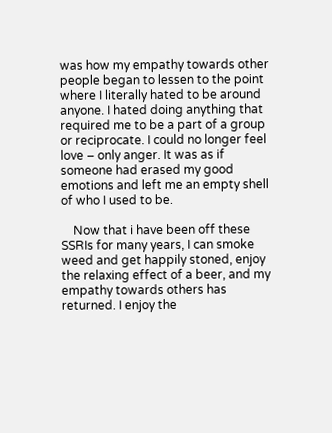was how my empathy towards other people began to lessen to the point where I literally hated to be around anyone. I hated doing anything that required me to be a part of a group or reciprocate. I could no longer feel love – only anger. It was as if someone had erased my good emotions and left me an empty shell of who I used to be.

    Now that i have been off these SSRIs for many years, I can smoke weed and get happily stoned, enjoy the relaxing effect of a beer, and my empathy towards others has returned. I enjoy the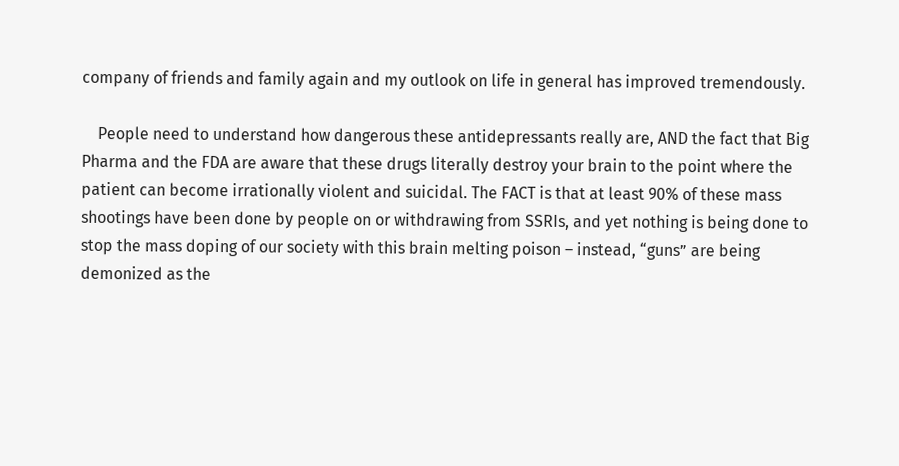company of friends and family again and my outlook on life in general has improved tremendously.

    People need to understand how dangerous these antidepressants really are, AND the fact that Big Pharma and the FDA are aware that these drugs literally destroy your brain to the point where the patient can become irrationally violent and suicidal. The FACT is that at least 90% of these mass shootings have been done by people on or withdrawing from SSRIs, and yet nothing is being done to stop the mass doping of our society with this brain melting poison – instead, “guns” are being demonized as the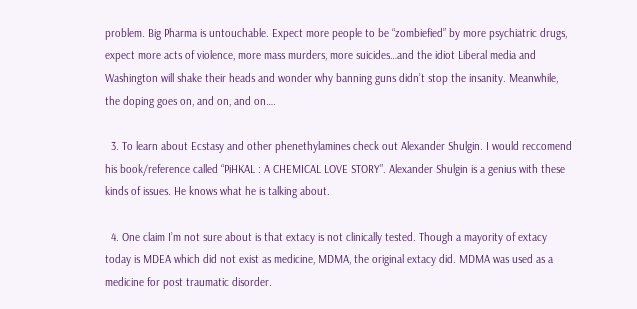problem. Big Pharma is untouchable. Expect more people to be “zombiefied” by more psychiatric drugs, expect more acts of violence, more mass murders, more suicides…and the idiot Liberal media and Washington will shake their heads and wonder why banning guns didn’t stop the insanity. Meanwhile, the doping goes on, and on, and on….

  3. To learn about Ecstasy and other phenethylamines check out Alexander Shulgin. I would reccomend his book/reference called “PiHKAL : A CHEMICAL LOVE STORY”. Alexander Shulgin is a genius with these kinds of issues. He knows what he is talking about.

  4. One claim I’m not sure about is that extacy is not clinically tested. Though a mayority of extacy today is MDEA which did not exist as medicine, MDMA, the original extacy did. MDMA was used as a medicine for post traumatic disorder.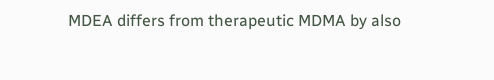MDEA differs from therapeutic MDMA by also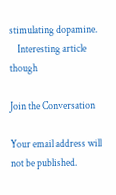stimulating dopamine.
    Interesting article though

Join the Conversation

Your email address will not be published.